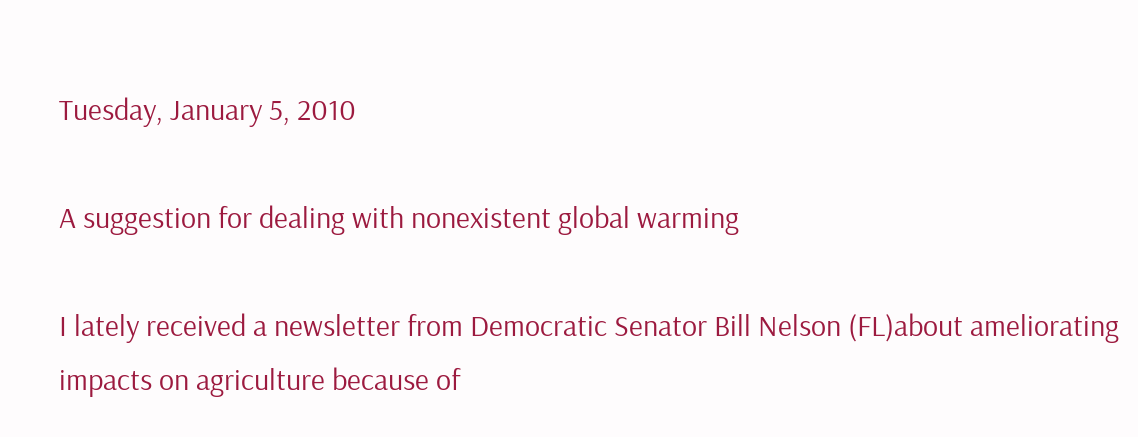Tuesday, January 5, 2010

A suggestion for dealing with nonexistent global warming

I lately received a newsletter from Democratic Senator Bill Nelson (FL)about ameliorating impacts on agriculture because of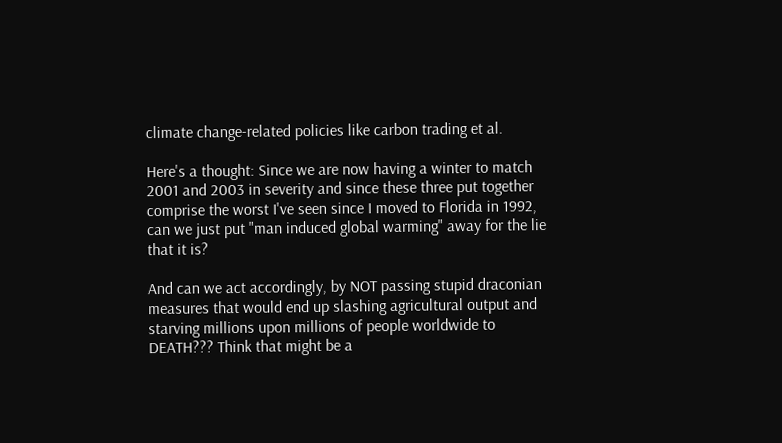climate change-related policies like carbon trading et al.

Here's a thought: Since we are now having a winter to match 2001 and 2003 in severity and since these three put together comprise the worst I've seen since I moved to Florida in 1992, can we just put "man induced global warming" away for the lie that it is?

And can we act accordingly, by NOT passing stupid draconian measures that would end up slashing agricultural output and starving millions upon millions of people worldwide to DEATH??? Think that might be a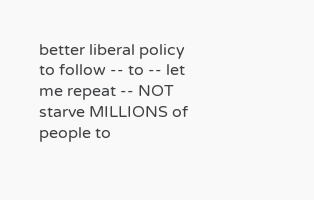better liberal policy to follow -- to -- let me repeat -- NOT starve MILLIONS of people to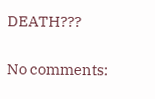DEATH???

No comments: